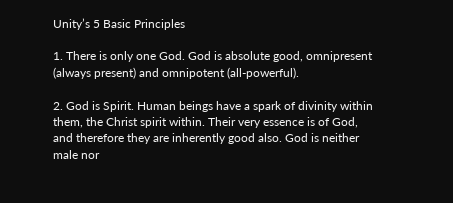Unity’s 5 Basic Principles

1. There is only one God. God is absolute good, omnipresent (always present) and omnipotent (all-powerful).

2. God is Spirit. Human beings have a spark of divinity within them, the Christ spirit within. Their very essence is of God, and therefore they are inherently good also. God is neither male nor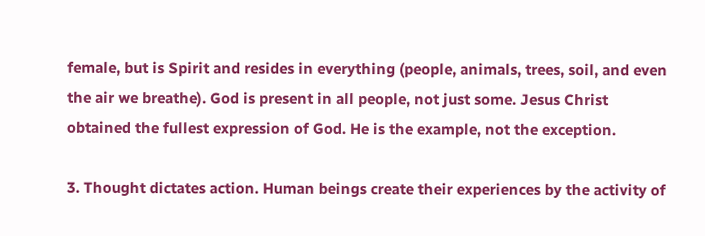female, but is Spirit and resides in everything (people, animals, trees, soil, and even the air we breathe). God is present in all people, not just some. Jesus Christ obtained the fullest expression of God. He is the example, not the exception.

3. Thought dictates action. Human beings create their experiences by the activity of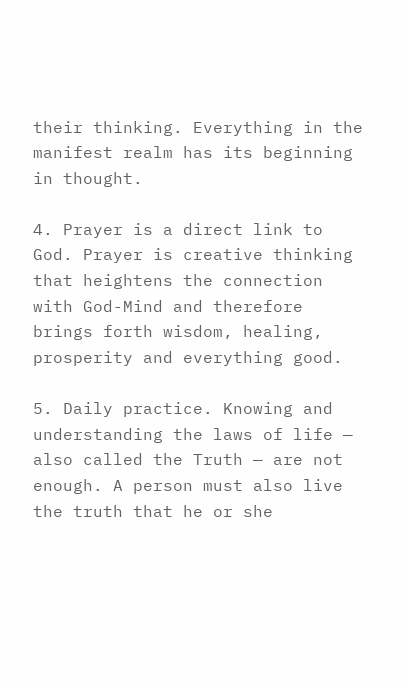their thinking. Everything in the manifest realm has its beginning in thought.

4. Prayer is a direct link to God. Prayer is creative thinking that heightens the connection with God-Mind and therefore brings forth wisdom, healing, prosperity and everything good.

5. Daily practice. Knowing and understanding the laws of life — also called the Truth — are not enough. A person must also live the truth that he or she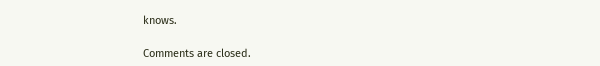knows.

Comments are closed.